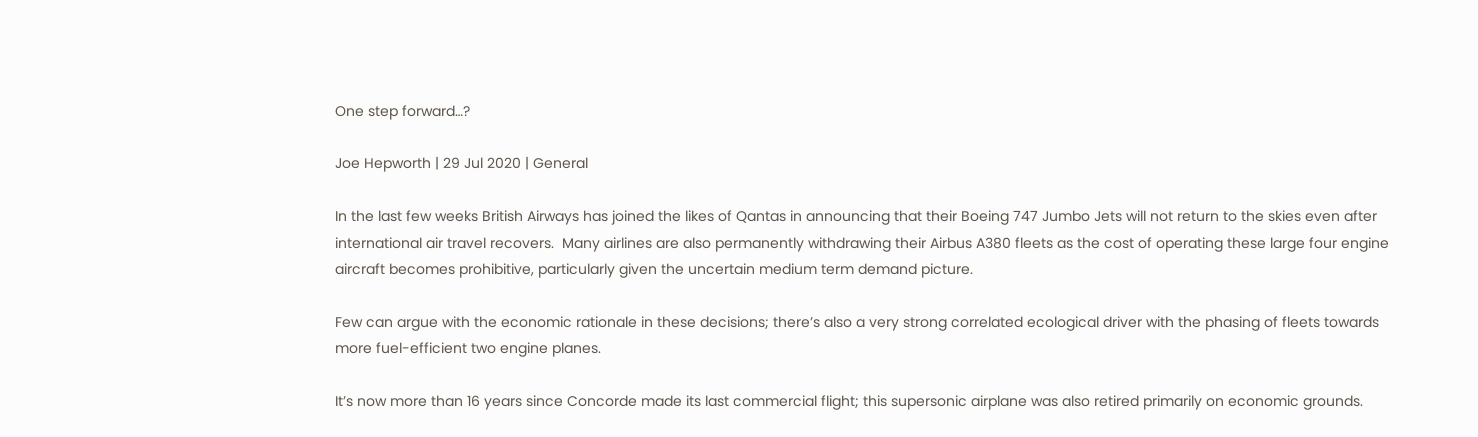One step forward…?

Joe Hepworth | 29 Jul 2020 | General

In the last few weeks British Airways has joined the likes of Qantas in announcing that their Boeing 747 Jumbo Jets will not return to the skies even after international air travel recovers.  Many airlines are also permanently withdrawing their Airbus A380 fleets as the cost of operating these large four engine aircraft becomes prohibitive, particularly given the uncertain medium term demand picture.

Few can argue with the economic rationale in these decisions; there’s also a very strong correlated ecological driver with the phasing of fleets towards more fuel-efficient two engine planes.

It’s now more than 16 years since Concorde made its last commercial flight; this supersonic airplane was also retired primarily on economic grounds.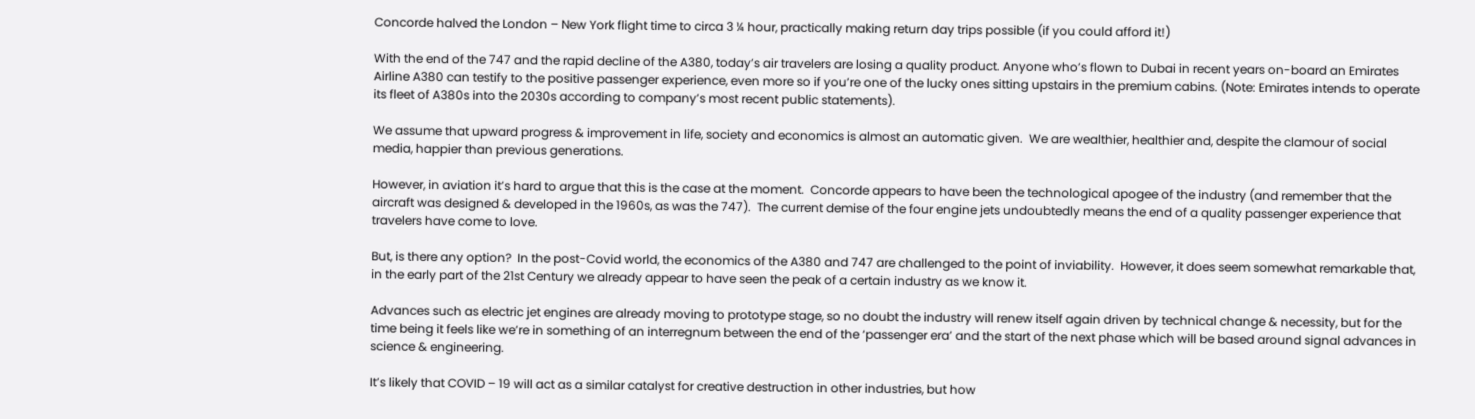Concorde halved the London – New York flight time to circa 3 ¼ hour, practically making return day trips possible (if you could afford it!)

With the end of the 747 and the rapid decline of the A380, today’s air travelers are losing a quality product. Anyone who’s flown to Dubai in recent years on-board an Emirates Airline A380 can testify to the positive passenger experience, even more so if you’re one of the lucky ones sitting upstairs in the premium cabins. (Note: Emirates intends to operate its fleet of A380s into the 2030s according to company’s most recent public statements).

We assume that upward progress & improvement in life, society and economics is almost an automatic given.  We are wealthier, healthier and, despite the clamour of social media, happier than previous generations.

However, in aviation it’s hard to argue that this is the case at the moment.  Concorde appears to have been the technological apogee of the industry (and remember that the aircraft was designed & developed in the 1960s, as was the 747).  The current demise of the four engine jets undoubtedly means the end of a quality passenger experience that travelers have come to love.

But, is there any option?  In the post-Covid world, the economics of the A380 and 747 are challenged to the point of inviability.  However, it does seem somewhat remarkable that, in the early part of the 21st Century we already appear to have seen the peak of a certain industry as we know it.

Advances such as electric jet engines are already moving to prototype stage, so no doubt the industry will renew itself again driven by technical change & necessity, but for the time being it feels like we’re in something of an interregnum between the end of the ‘passenger era’ and the start of the next phase which will be based around signal advances in science & engineering.

It’s likely that COVID – 19 will act as a similar catalyst for creative destruction in other industries, but how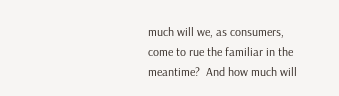much will we, as consumers, come to rue the familiar in the meantime?  And how much will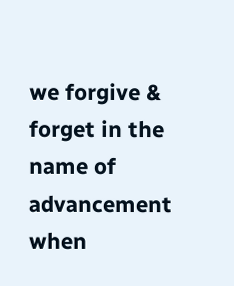we forgive & forget in the name of advancement when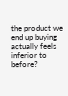the product we end up buying actually feels inferior to before?